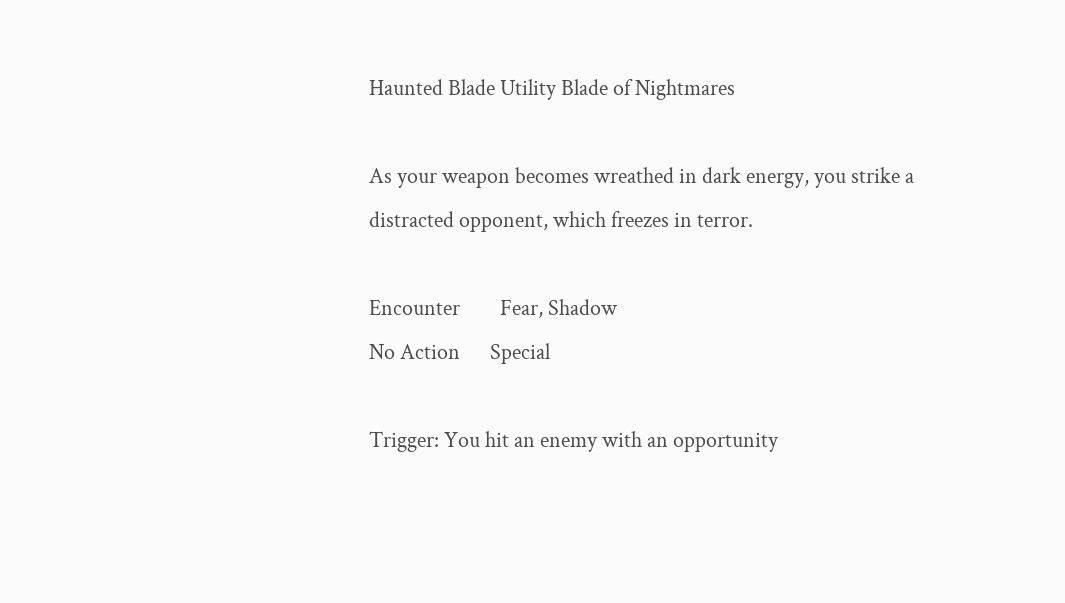Haunted Blade Utility Blade of Nightmares

As your weapon becomes wreathed in dark energy, you strike a distracted opponent, which freezes in terror.

Encounter        Fear, Shadow
No Action      Special

Trigger: You hit an enemy with an opportunity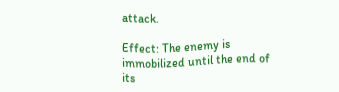attack.

Effect: The enemy is immobilized until the end of its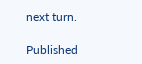next turn.

Published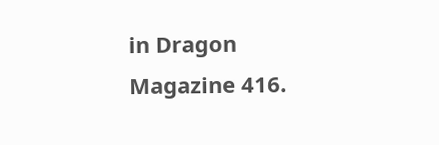in Dragon Magazine 416.